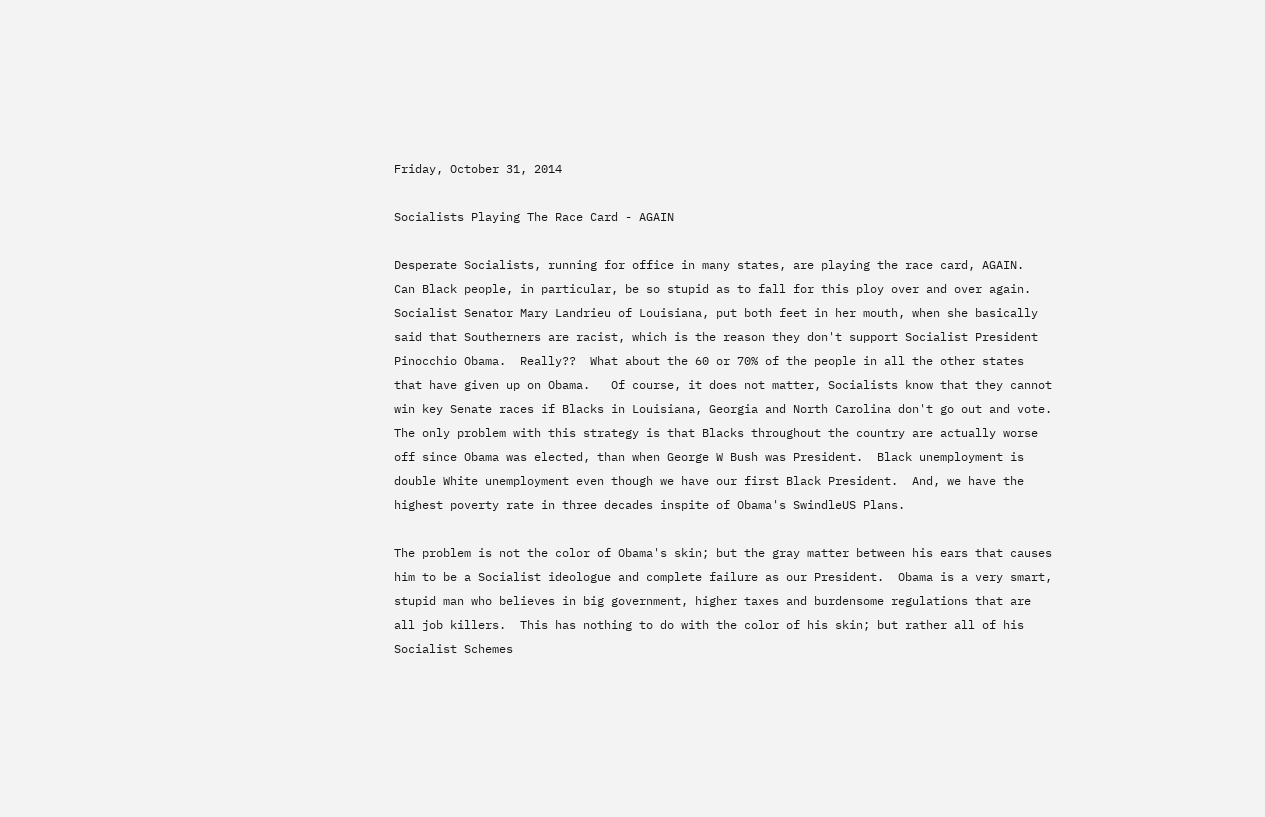Friday, October 31, 2014

Socialists Playing The Race Card - AGAIN

Desperate Socialists, running for office in many states, are playing the race card, AGAIN.  Can Black people, in particular, be so stupid as to fall for this ploy over and over again.  Socialist Senator Mary Landrieu of Louisiana, put both feet in her mouth, when she basically said that Southerners are racist, which is the reason they don't support Socialist President Pinocchio Obama.  Really??  What about the 60 or 70% of the people in all the other states that have given up on Obama.   Of course, it does not matter, Socialists know that they cannot win key Senate races if Blacks in Louisiana, Georgia and North Carolina don't go out and vote.  The only problem with this strategy is that Blacks throughout the country are actually worse off since Obama was elected, than when George W Bush was President.  Black unemployment is double White unemployment even though we have our first Black President.  And, we have the highest poverty rate in three decades inspite of Obama's SwindleUS Plans.

The problem is not the color of Obama's skin; but the gray matter between his ears that causes him to be a Socialist ideologue and complete failure as our President.  Obama is a very smart, stupid man who believes in big government, higher taxes and burdensome regulations that are all job killers.  This has nothing to do with the color of his skin; but rather all of his Socialist Schemes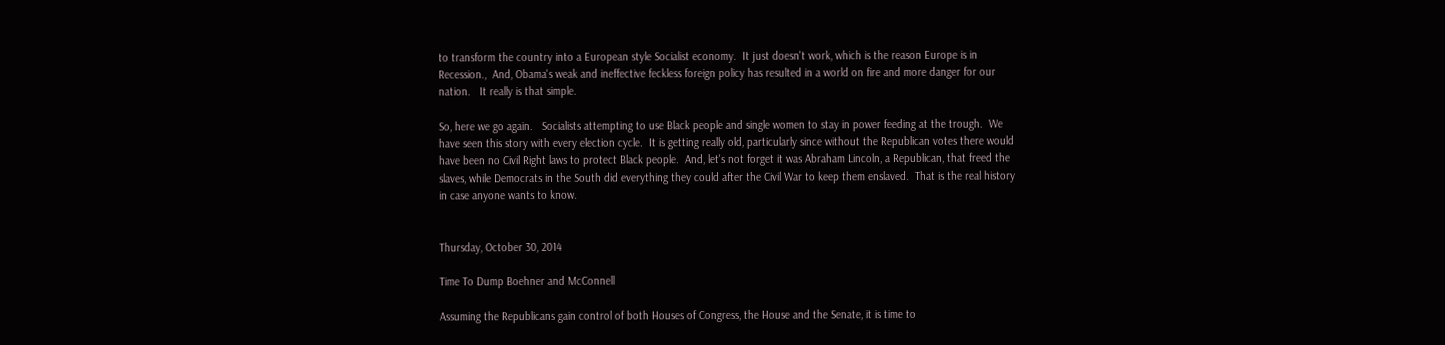to transform the country into a European style Socialist economy.  It just doesn't work, which is the reason Europe is in Recession.,  And, Obama's weak and ineffective feckless foreign policy has resulted in a world on fire and more danger for our nation.   It really is that simple.

So, here we go again.   Socialists attempting to use Black people and single women to stay in power feeding at the trough.  We have seen this story with every election cycle.  It is getting really old, particularly since without the Republican votes there would have been no Civil Right laws to protect Black people.  And, let's not forget it was Abraham Lincoln, a Republican, that freed the slaves, while Democrats in the South did everything they could after the Civil War to keep them enslaved.  That is the real history in case anyone wants to know.


Thursday, October 30, 2014

Time To Dump Boehner and McConnell

Assuming the Republicans gain control of both Houses of Congress, the House and the Senate, it is time to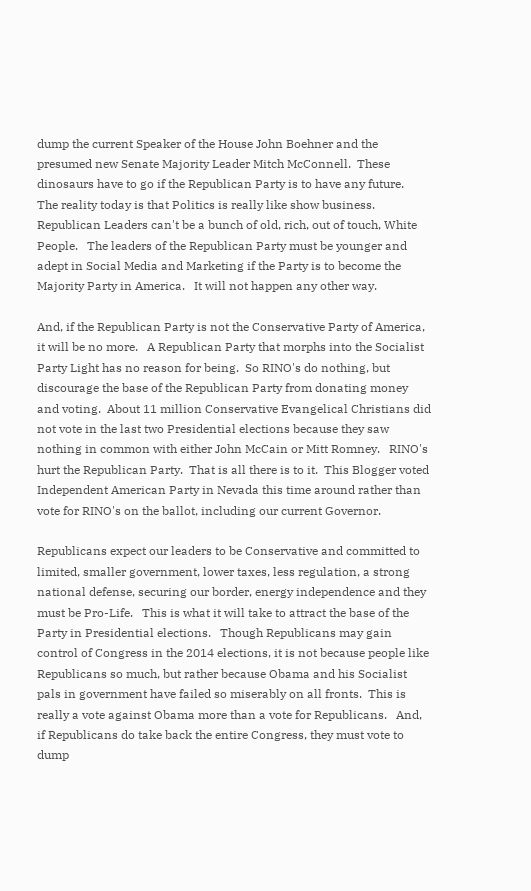dump the current Speaker of the House John Boehner and the presumed new Senate Majority Leader Mitch McConnell.  These dinosaurs have to go if the Republican Party is to have any future.   The reality today is that Politics is really like show business.   Republican Leaders can't be a bunch of old, rich, out of touch, White People.   The leaders of the Republican Party must be younger and adept in Social Media and Marketing if the Party is to become the Majority Party in America.   It will not happen any other way.

And, if the Republican Party is not the Conservative Party of America, it will be no more.   A Republican Party that morphs into the Socialist Party Light has no reason for being.  So RINO's do nothing, but discourage the base of the Republican Party from donating money and voting.  About 11 million Conservative Evangelical Christians did not vote in the last two Presidential elections because they saw nothing in common with either John McCain or Mitt Romney.   RINO's hurt the Republican Party.  That is all there is to it.  This Blogger voted Independent American Party in Nevada this time around rather than vote for RINO's on the ballot, including our current Governor.

Republicans expect our leaders to be Conservative and committed to limited, smaller government, lower taxes, less regulation, a strong national defense, securing our border, energy independence and they must be Pro-Life.   This is what it will take to attract the base of the Party in Presidential elections.   Though Republicans may gain control of Congress in the 2014 elections, it is not because people like Republicans so much, but rather because Obama and his Socialist pals in government have failed so miserably on all fronts.  This is really a vote against Obama more than a vote for Republicans.   And, if Republicans do take back the entire Congress, they must vote to dump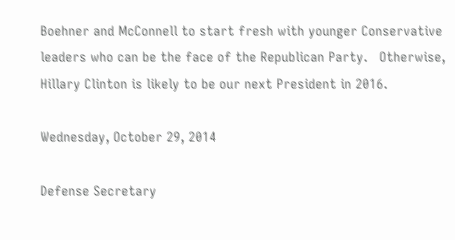Boehner and McConnell to start fresh with younger Conservative leaders who can be the face of the Republican Party.   Otherwise, Hillary Clinton is likely to be our next President in 2016.

Wednesday, October 29, 2014

Defense Secretary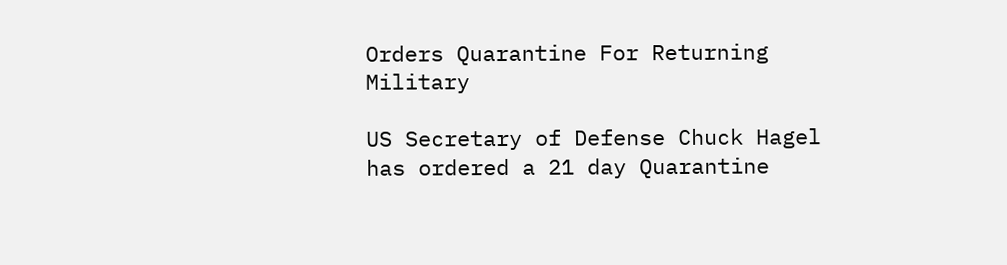Orders Quarantine For Returning Military

US Secretary of Defense Chuck Hagel has ordered a 21 day Quarantine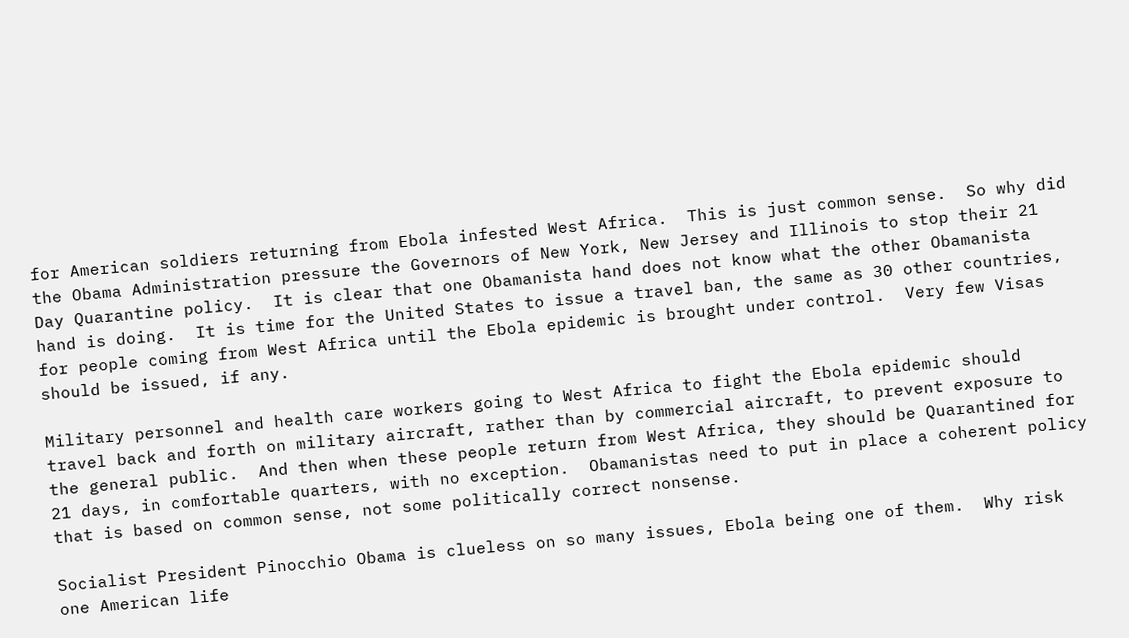for American soldiers returning from Ebola infested West Africa.  This is just common sense.  So why did the Obama Administration pressure the Governors of New York, New Jersey and Illinois to stop their 21 Day Quarantine policy.  It is clear that one Obamanista hand does not know what the other Obamanista hand is doing.  It is time for the United States to issue a travel ban, the same as 30 other countries, for people coming from West Africa until the Ebola epidemic is brought under control.  Very few Visas should be issued, if any.

Military personnel and health care workers going to West Africa to fight the Ebola epidemic should travel back and forth on military aircraft, rather than by commercial aircraft, to prevent exposure to the general public.  And then when these people return from West Africa, they should be Quarantined for 21 days, in comfortable quarters, with no exception.  Obamanistas need to put in place a coherent policy that is based on common sense, not some politically correct nonsense.

Socialist President Pinocchio Obama is clueless on so many issues, Ebola being one of them.  Why risk one American life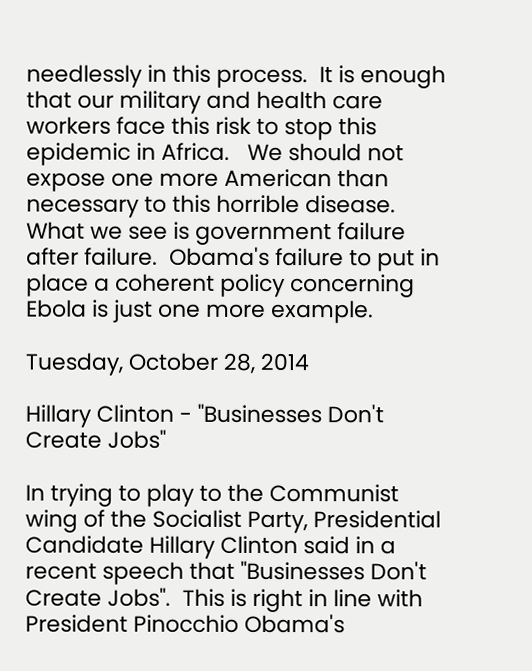needlessly in this process.  It is enough that our military and health care workers face this risk to stop this epidemic in Africa.   We should not expose one more American than necessary to this horrible disease.   What we see is government failure after failure.  Obama's failure to put in place a coherent policy concerning Ebola is just one more example.

Tuesday, October 28, 2014

Hillary Clinton - "Businesses Don't Create Jobs"

In trying to play to the Communist wing of the Socialist Party, Presidential Candidate Hillary Clinton said in a recent speech that "Businesses Don't Create Jobs".  This is right in line with President Pinocchio Obama's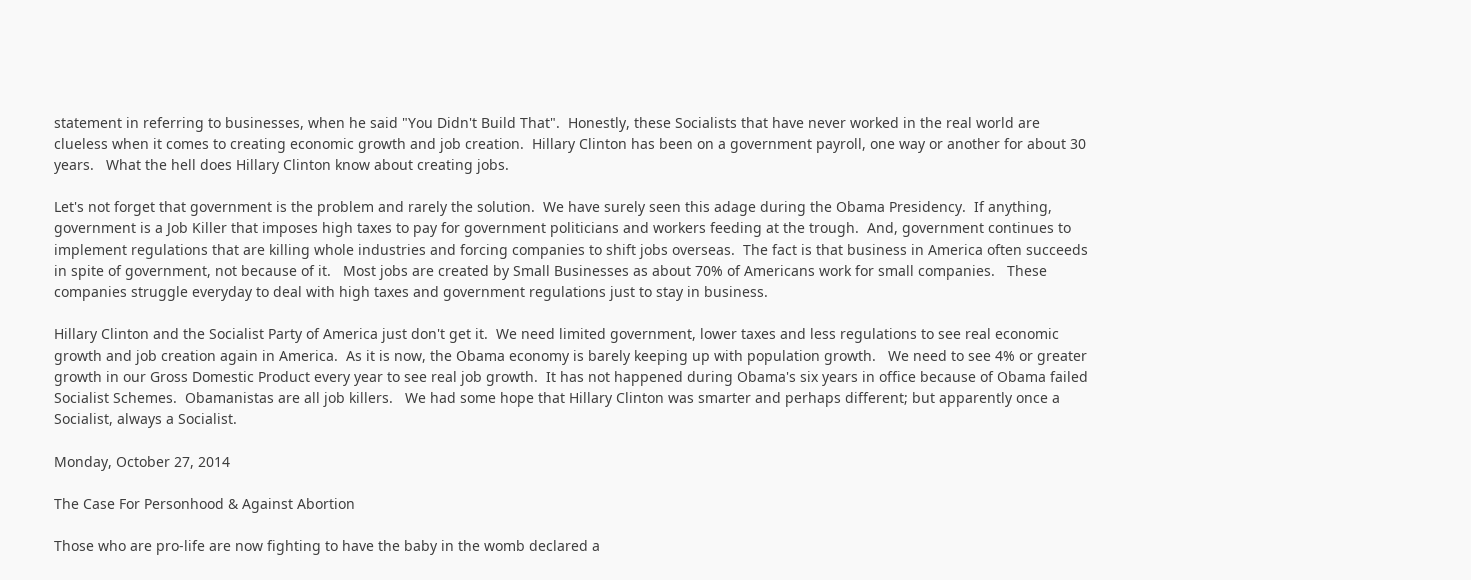statement in referring to businesses, when he said "You Didn't Build That".  Honestly, these Socialists that have never worked in the real world are clueless when it comes to creating economic growth and job creation.  Hillary Clinton has been on a government payroll, one way or another for about 30 years.   What the hell does Hillary Clinton know about creating jobs.

Let's not forget that government is the problem and rarely the solution.  We have surely seen this adage during the Obama Presidency.  If anything, government is a Job Killer that imposes high taxes to pay for government politicians and workers feeding at the trough.  And, government continues to implement regulations that are killing whole industries and forcing companies to shift jobs overseas.  The fact is that business in America often succeeds in spite of government, not because of it.   Most jobs are created by Small Businesses as about 70% of Americans work for small companies.   These companies struggle everyday to deal with high taxes and government regulations just to stay in business.

Hillary Clinton and the Socialist Party of America just don't get it.  We need limited government, lower taxes and less regulations to see real economic growth and job creation again in America.  As it is now, the Obama economy is barely keeping up with population growth.   We need to see 4% or greater growth in our Gross Domestic Product every year to see real job growth.  It has not happened during Obama's six years in office because of Obama failed Socialist Schemes.  Obamanistas are all job killers.   We had some hope that Hillary Clinton was smarter and perhaps different; but apparently once a Socialist, always a Socialist.

Monday, October 27, 2014

The Case For Personhood & Against Abortion

Those who are pro-life are now fighting to have the baby in the womb declared a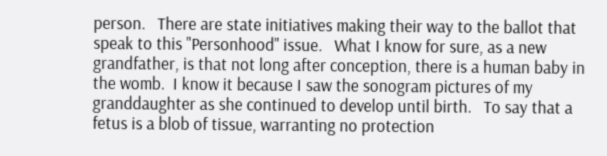person.   There are state initiatives making their way to the ballot that speak to this "Personhood" issue.   What I know for sure, as a new grandfather, is that not long after conception, there is a human baby in the womb.  I know it because I saw the sonogram pictures of my granddaughter as she continued to develop until birth.   To say that a fetus is a blob of tissue, warranting no protection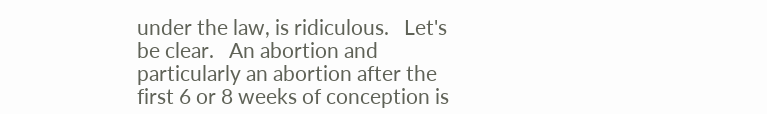under the law, is ridiculous.   Let's be clear.   An abortion and particularly an abortion after the first 6 or 8 weeks of conception is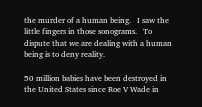the murder of a human being.   I saw the little fingers in those sonograms.   To dispute that we are dealing with a human being is to deny reality.

50 million babies have been destroyed in the United States since Roe V Wade in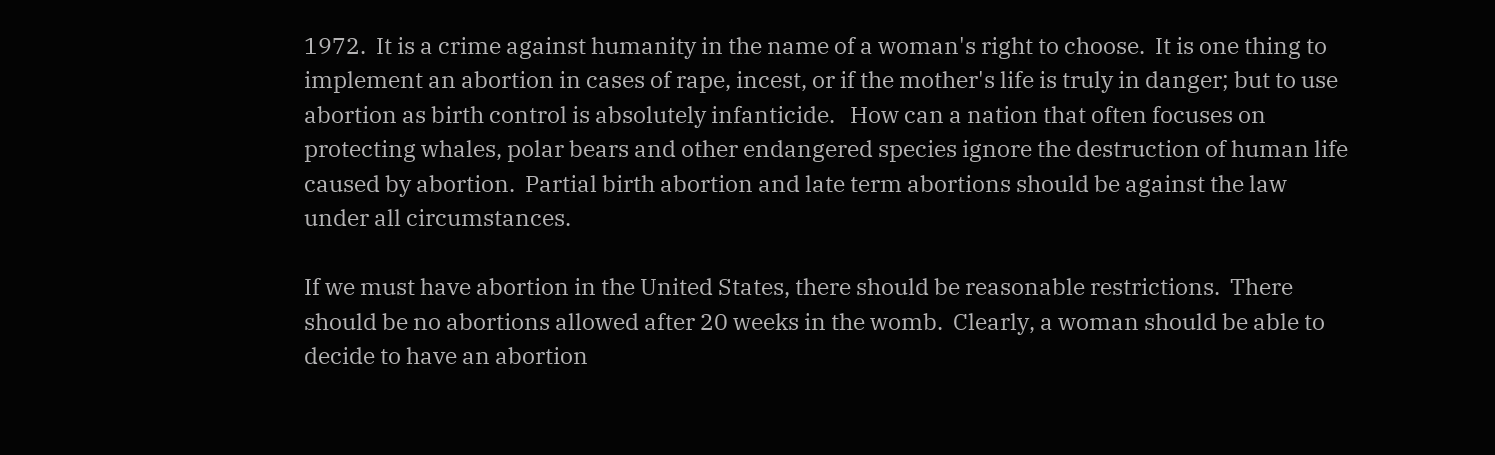1972.  It is a crime against humanity in the name of a woman's right to choose.  It is one thing to implement an abortion in cases of rape, incest, or if the mother's life is truly in danger; but to use abortion as birth control is absolutely infanticide.   How can a nation that often focuses on protecting whales, polar bears and other endangered species ignore the destruction of human life caused by abortion.  Partial birth abortion and late term abortions should be against the law under all circumstances.

If we must have abortion in the United States, there should be reasonable restrictions.  There should be no abortions allowed after 20 weeks in the womb.  Clearly, a woman should be able to decide to have an abortion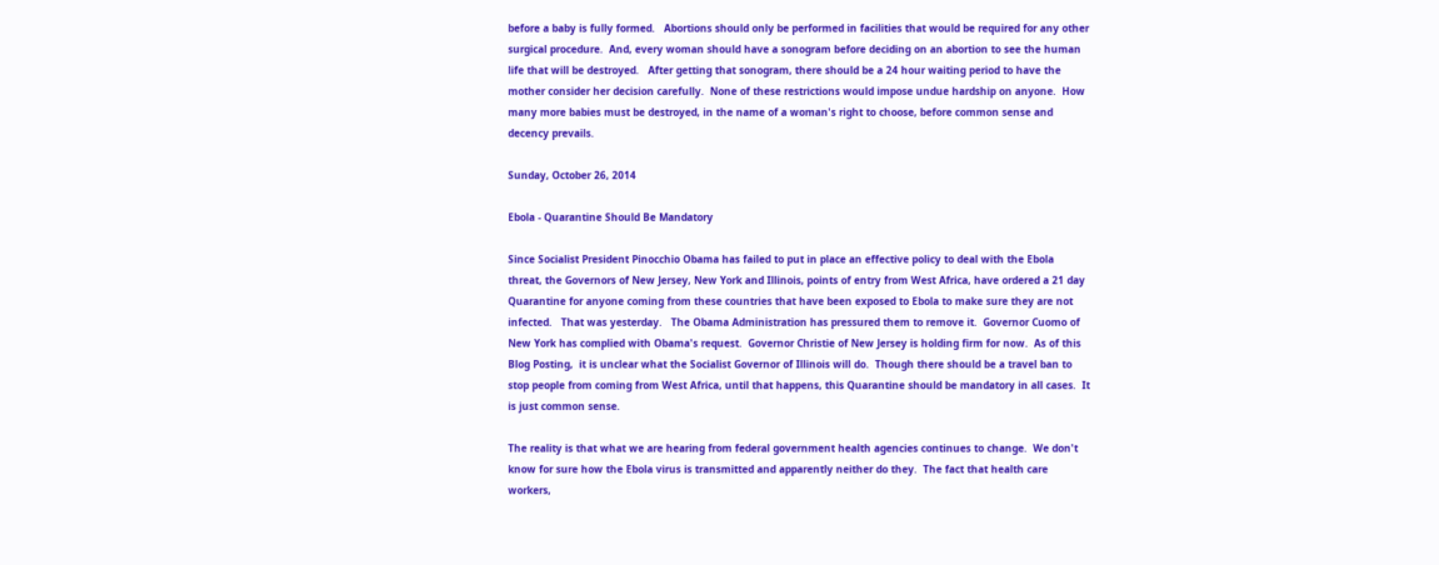before a baby is fully formed.   Abortions should only be performed in facilities that would be required for any other surgical procedure.  And, every woman should have a sonogram before deciding on an abortion to see the human life that will be destroyed.   After getting that sonogram, there should be a 24 hour waiting period to have the mother consider her decision carefully.  None of these restrictions would impose undue hardship on anyone.  How many more babies must be destroyed, in the name of a woman's right to choose, before common sense and decency prevails.

Sunday, October 26, 2014

Ebola - Quarantine Should Be Mandatory

Since Socialist President Pinocchio Obama has failed to put in place an effective policy to deal with the Ebola threat, the Governors of New Jersey, New York and Illinois, points of entry from West Africa, have ordered a 21 day Quarantine for anyone coming from these countries that have been exposed to Ebola to make sure they are not infected.   That was yesterday.   The Obama Administration has pressured them to remove it.  Governor Cuomo of New York has complied with Obama's request.  Governor Christie of New Jersey is holding firm for now.  As of this Blog Posting,  it is unclear what the Socialist Governor of Illinois will do.  Though there should be a travel ban to stop people from coming from West Africa, until that happens, this Quarantine should be mandatory in all cases.  It is just common sense.

The reality is that what we are hearing from federal government health agencies continues to change.  We don't know for sure how the Ebola virus is transmitted and apparently neither do they.  The fact that health care workers,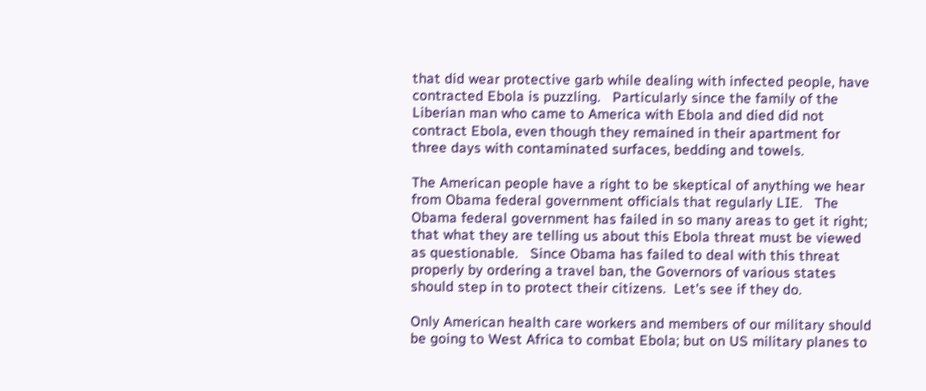that did wear protective garb while dealing with infected people, have contracted Ebola is puzzling.   Particularly since the family of the Liberian man who came to America with Ebola and died did not contract Ebola, even though they remained in their apartment for three days with contaminated surfaces, bedding and towels.

The American people have a right to be skeptical of anything we hear from Obama federal government officials that regularly LIE.   The Obama federal government has failed in so many areas to get it right; that what they are telling us about this Ebola threat must be viewed as questionable.   Since Obama has failed to deal with this threat properly by ordering a travel ban, the Governors of various states should step in to protect their citizens.  Let's see if they do.

Only American health care workers and members of our military should be going to West Africa to combat Ebola; but on US military planes to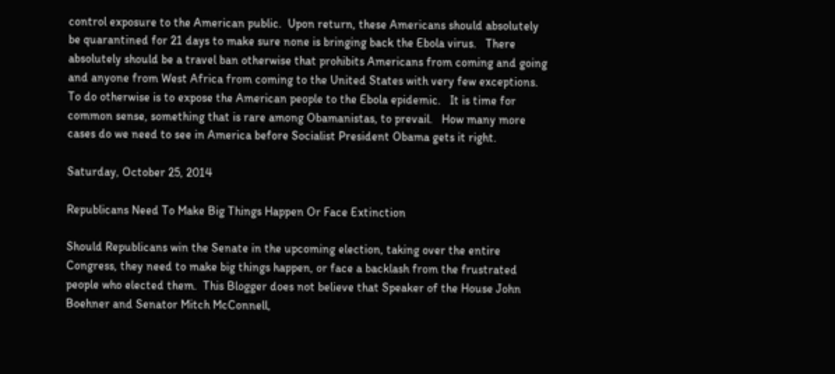control exposure to the American public.  Upon return, these Americans should absolutely be quarantined for 21 days to make sure none is bringing back the Ebola virus.   There absolutely should be a travel ban otherwise that prohibits Americans from coming and going and anyone from West Africa from coming to the United States with very few exceptions.   To do otherwise is to expose the American people to the Ebola epidemic.   It is time for common sense, something that is rare among Obamanistas, to prevail.   How many more cases do we need to see in America before Socialist President Obama gets it right.

Saturday, October 25, 2014

Republicans Need To Make Big Things Happen Or Face Extinction

Should Republicans win the Senate in the upcoming election, taking over the entire Congress, they need to make big things happen, or face a backlash from the frustrated people who elected them.  This Blogger does not believe that Speaker of the House John Boehner and Senator Mitch McConnell,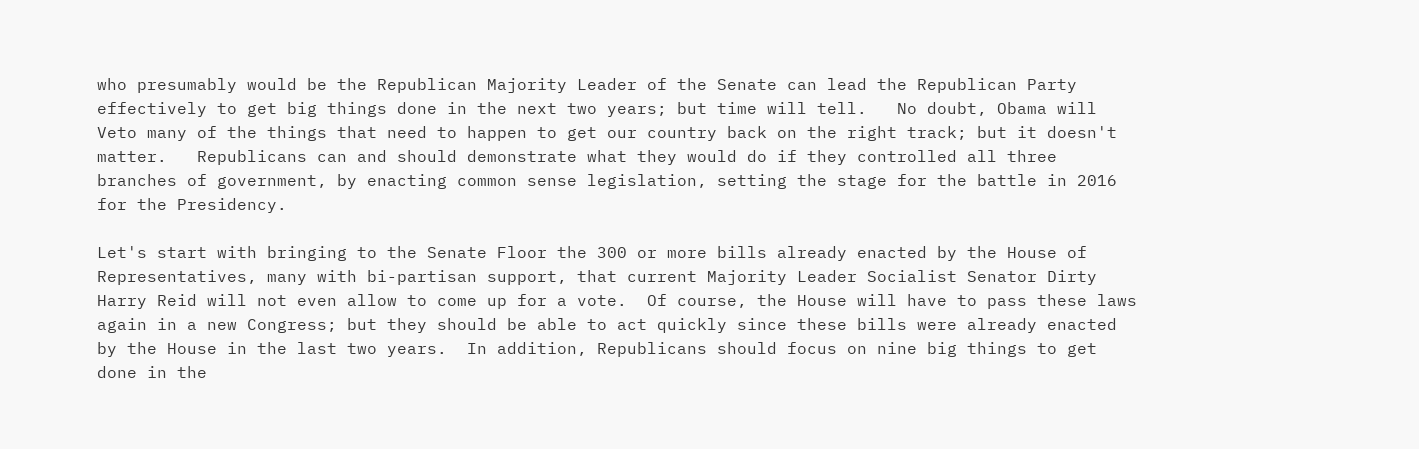who presumably would be the Republican Majority Leader of the Senate can lead the Republican Party effectively to get big things done in the next two years; but time will tell.   No doubt, Obama will Veto many of the things that need to happen to get our country back on the right track; but it doesn't matter.   Republicans can and should demonstrate what they would do if they controlled all three branches of government, by enacting common sense legislation, setting the stage for the battle in 2016 for the Presidency.

Let's start with bringing to the Senate Floor the 300 or more bills already enacted by the House of Representatives, many with bi-partisan support, that current Majority Leader Socialist Senator Dirty Harry Reid will not even allow to come up for a vote.  Of course, the House will have to pass these laws again in a new Congress; but they should be able to act quickly since these bills were already enacted by the House in the last two years.  In addition, Republicans should focus on nine big things to get done in the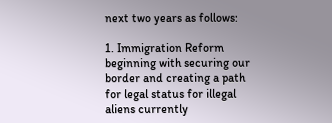next two years as follows:

1. Immigration Reform beginning with securing our border and creating a path for legal status for illegal aliens currently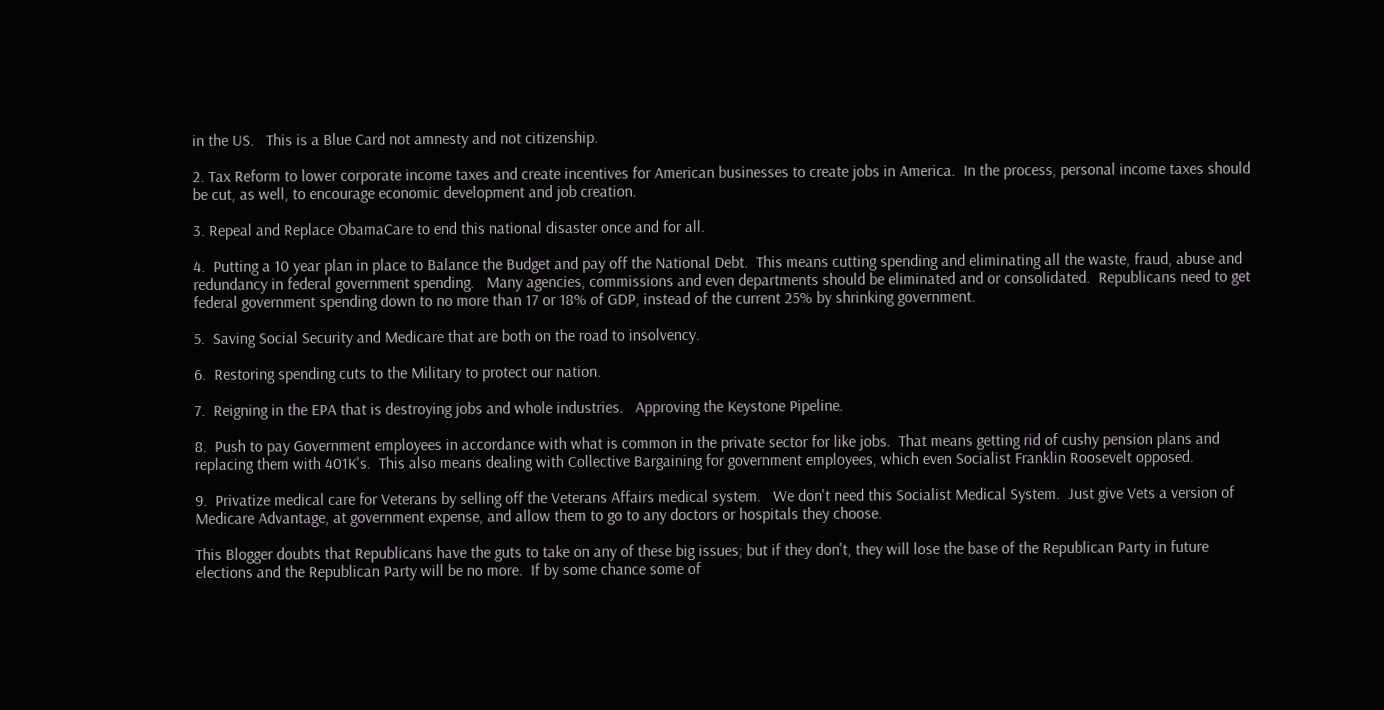in the US.   This is a Blue Card not amnesty and not citizenship.

2. Tax Reform to lower corporate income taxes and create incentives for American businesses to create jobs in America.  In the process, personal income taxes should be cut, as well, to encourage economic development and job creation.

3. Repeal and Replace ObamaCare to end this national disaster once and for all.

4.  Putting a 10 year plan in place to Balance the Budget and pay off the National Debt.  This means cutting spending and eliminating all the waste, fraud, abuse and redundancy in federal government spending.   Many agencies, commissions and even departments should be eliminated and or consolidated.  Republicans need to get federal government spending down to no more than 17 or 18% of GDP, instead of the current 25% by shrinking government.

5.  Saving Social Security and Medicare that are both on the road to insolvency.

6.  Restoring spending cuts to the Military to protect our nation.

7.  Reigning in the EPA that is destroying jobs and whole industries.   Approving the Keystone Pipeline.

8.  Push to pay Government employees in accordance with what is common in the private sector for like jobs.  That means getting rid of cushy pension plans and replacing them with 401K's.  This also means dealing with Collective Bargaining for government employees, which even Socialist Franklin Roosevelt opposed.

9.  Privatize medical care for Veterans by selling off the Veterans Affairs medical system.   We don't need this Socialist Medical System.  Just give Vets a version of Medicare Advantage, at government expense, and allow them to go to any doctors or hospitals they choose.

This Blogger doubts that Republicans have the guts to take on any of these big issues; but if they don't, they will lose the base of the Republican Party in future elections and the Republican Party will be no more.  If by some chance some of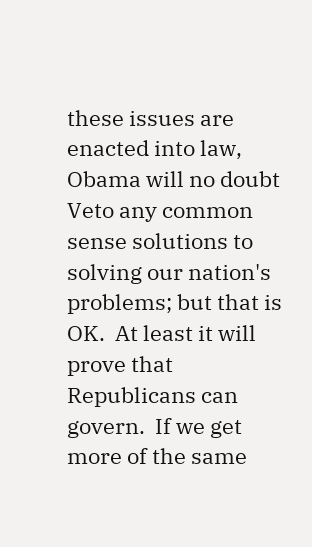these issues are enacted into law, Obama will no doubt Veto any common sense solutions to solving our nation's problems; but that is OK.  At least it will prove that Republicans can govern.  If we get more of the same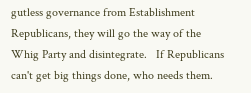gutless governance from Establishment Republicans, they will go the way of the Whig Party and disintegrate.   If Republicans can't get big things done, who needs them.